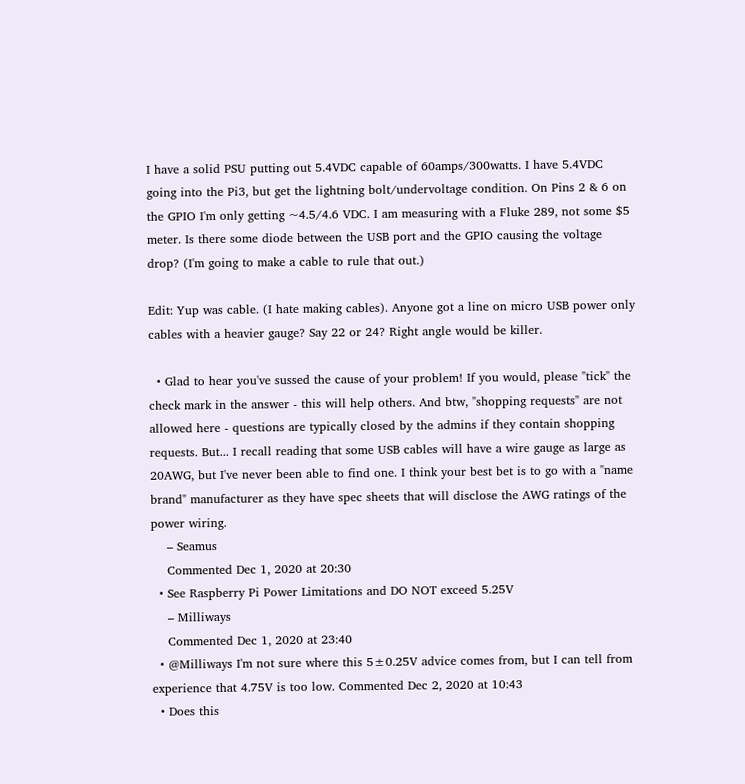I have a solid PSU putting out 5.4VDC capable of 60amps/300watts. I have 5.4VDC going into the Pi3, but get the lightning bolt/undervoltage condition. On Pins 2 & 6 on the GPIO I'm only getting ~4.5/4.6 VDC. I am measuring with a Fluke 289, not some $5 meter. Is there some diode between the USB port and the GPIO causing the voltage drop? (I'm going to make a cable to rule that out.)

Edit: Yup was cable. (I hate making cables). Anyone got a line on micro USB power only cables with a heavier gauge? Say 22 or 24? Right angle would be killer.

  • Glad to hear you've sussed the cause of your problem! If you would, please "tick" the check mark in the answer - this will help others. And btw, "shopping requests" are not allowed here - questions are typically closed by the admins if they contain shopping requests. But... I recall reading that some USB cables will have a wire gauge as large as 20AWG, but I've never been able to find one. I think your best bet is to go with a "name brand" manufacturer as they have spec sheets that will disclose the AWG ratings of the power wiring.
    – Seamus
    Commented Dec 1, 2020 at 20:30
  • See Raspberry Pi Power Limitations and DO NOT exceed 5.25V
    – Milliways
    Commented Dec 1, 2020 at 23:40
  • @Milliways I'm not sure where this 5±0.25V advice comes from, but I can tell from experience that 4.75V is too low. Commented Dec 2, 2020 at 10:43
  • Does this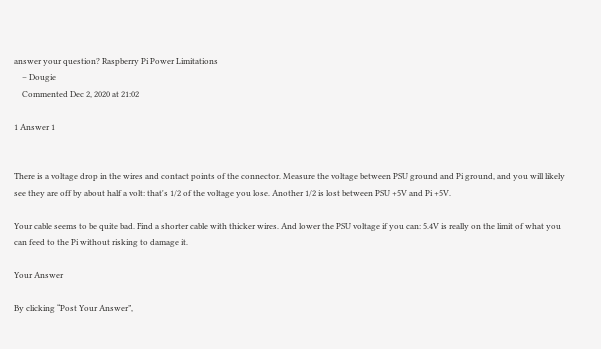answer your question? Raspberry Pi Power Limitations
    – Dougie
    Commented Dec 2, 2020 at 21:02

1 Answer 1


There is a voltage drop in the wires and contact points of the connector. Measure the voltage between PSU ground and Pi ground, and you will likely see they are off by about half a volt: that's 1/2 of the voltage you lose. Another 1/2 is lost between PSU +5V and Pi +5V.

Your cable seems to be quite bad. Find a shorter cable with thicker wires. And lower the PSU voltage if you can: 5.4V is really on the limit of what you can feed to the Pi without risking to damage it.

Your Answer

By clicking “Post Your Answer”,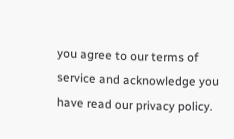you agree to our terms of service and acknowledge you have read our privacy policy.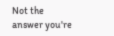Not the answer you're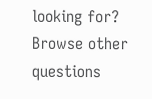looking for? Browse other questions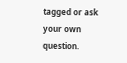tagged or ask your own question.